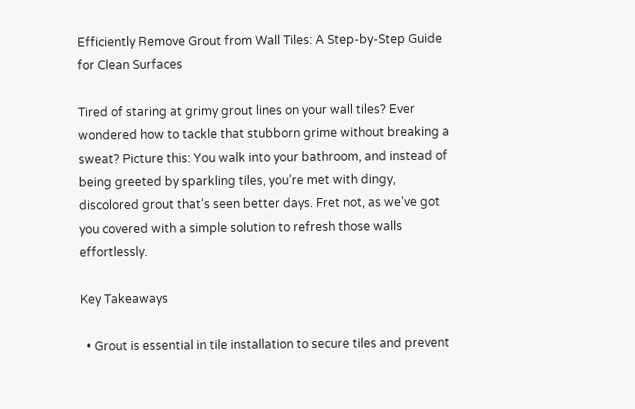Efficiently Remove Grout from Wall Tiles: A Step-by-Step Guide for Clean Surfaces

Tired of staring at grimy grout lines on your wall tiles? Ever wondered how to tackle that stubborn grime without breaking a sweat? Picture this: You walk into your bathroom, and instead of being greeted by sparkling tiles, you’re met with dingy, discolored grout that’s seen better days. Fret not, as we’ve got you covered with a simple solution to refresh those walls effortlessly.

Key Takeaways

  • Grout is essential in tile installation to secure tiles and prevent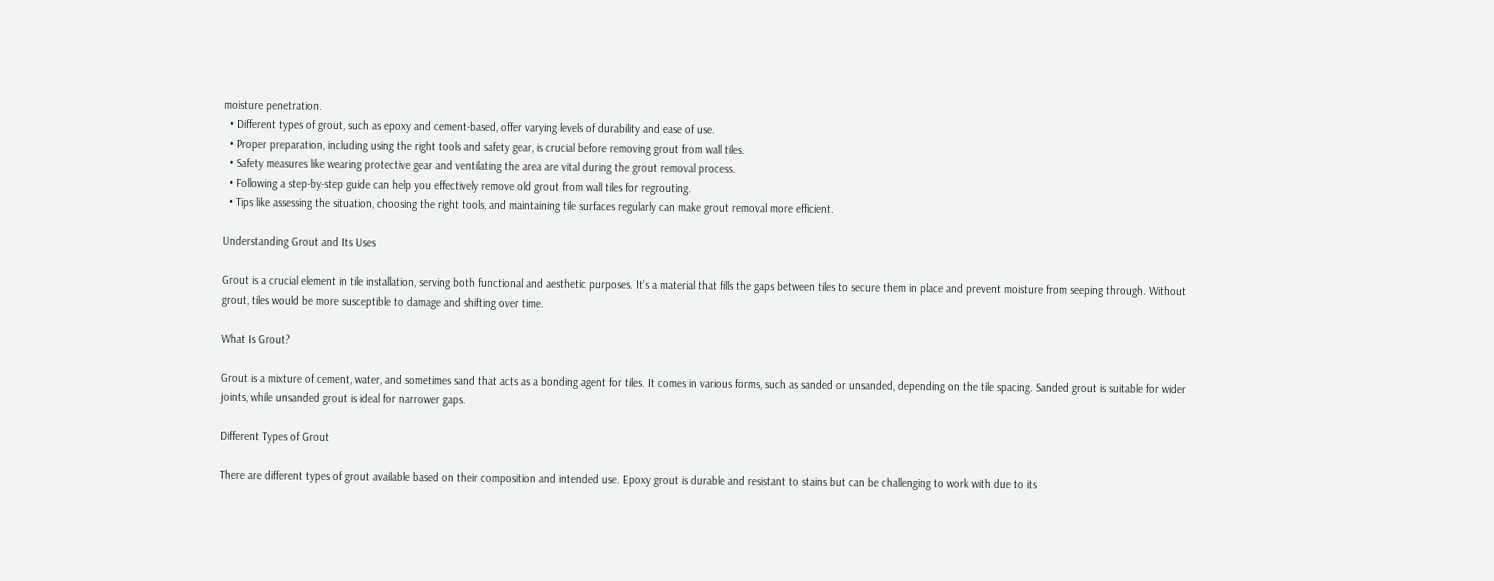moisture penetration.
  • Different types of grout, such as epoxy and cement-based, offer varying levels of durability and ease of use.
  • Proper preparation, including using the right tools and safety gear, is crucial before removing grout from wall tiles.
  • Safety measures like wearing protective gear and ventilating the area are vital during the grout removal process.
  • Following a step-by-step guide can help you effectively remove old grout from wall tiles for regrouting.
  • Tips like assessing the situation, choosing the right tools, and maintaining tile surfaces regularly can make grout removal more efficient.

Understanding Grout and Its Uses

Grout is a crucial element in tile installation, serving both functional and aesthetic purposes. It’s a material that fills the gaps between tiles to secure them in place and prevent moisture from seeping through. Without grout, tiles would be more susceptible to damage and shifting over time.

What Is Grout?

Grout is a mixture of cement, water, and sometimes sand that acts as a bonding agent for tiles. It comes in various forms, such as sanded or unsanded, depending on the tile spacing. Sanded grout is suitable for wider joints, while unsanded grout is ideal for narrower gaps.

Different Types of Grout

There are different types of grout available based on their composition and intended use. Epoxy grout is durable and resistant to stains but can be challenging to work with due to its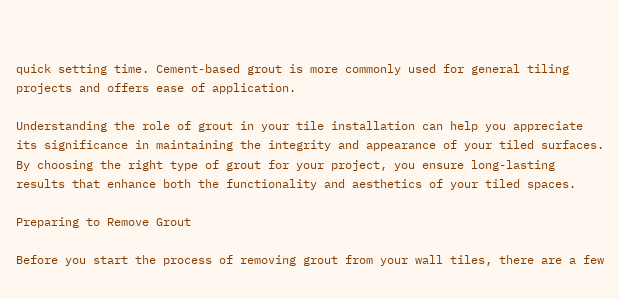quick setting time. Cement-based grout is more commonly used for general tiling projects and offers ease of application.

Understanding the role of grout in your tile installation can help you appreciate its significance in maintaining the integrity and appearance of your tiled surfaces. By choosing the right type of grout for your project, you ensure long-lasting results that enhance both the functionality and aesthetics of your tiled spaces.

Preparing to Remove Grout

Before you start the process of removing grout from your wall tiles, there are a few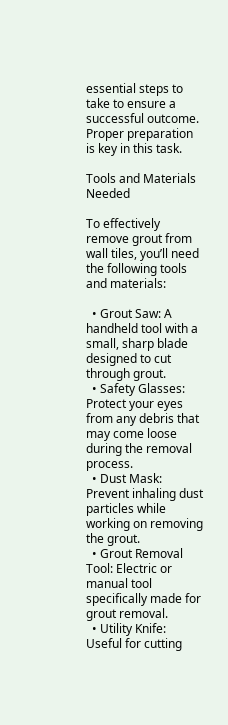essential steps to take to ensure a successful outcome. Proper preparation is key in this task.

Tools and Materials Needed

To effectively remove grout from wall tiles, you’ll need the following tools and materials:

  • Grout Saw: A handheld tool with a small, sharp blade designed to cut through grout.
  • Safety Glasses: Protect your eyes from any debris that may come loose during the removal process.
  • Dust Mask: Prevent inhaling dust particles while working on removing the grout.
  • Grout Removal Tool: Electric or manual tool specifically made for grout removal.
  • Utility Knife: Useful for cutting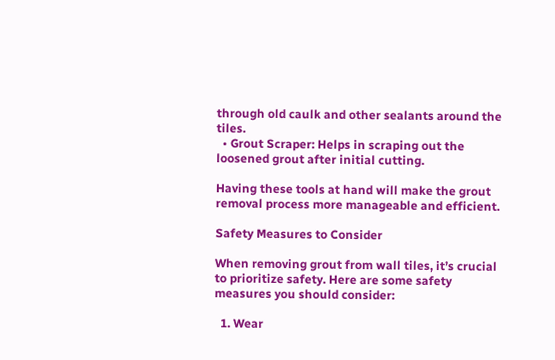through old caulk and other sealants around the tiles.
  • Grout Scraper: Helps in scraping out the loosened grout after initial cutting.

Having these tools at hand will make the grout removal process more manageable and efficient.

Safety Measures to Consider

When removing grout from wall tiles, it’s crucial to prioritize safety. Here are some safety measures you should consider:

  1. Wear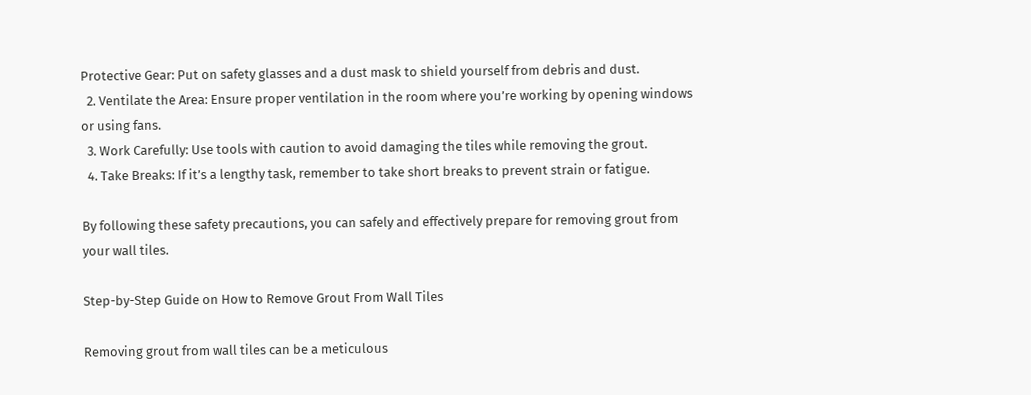Protective Gear: Put on safety glasses and a dust mask to shield yourself from debris and dust.
  2. Ventilate the Area: Ensure proper ventilation in the room where you’re working by opening windows or using fans.
  3. Work Carefully: Use tools with caution to avoid damaging the tiles while removing the grout.
  4. Take Breaks: If it’s a lengthy task, remember to take short breaks to prevent strain or fatigue.

By following these safety precautions, you can safely and effectively prepare for removing grout from your wall tiles.

Step-by-Step Guide on How to Remove Grout From Wall Tiles

Removing grout from wall tiles can be a meticulous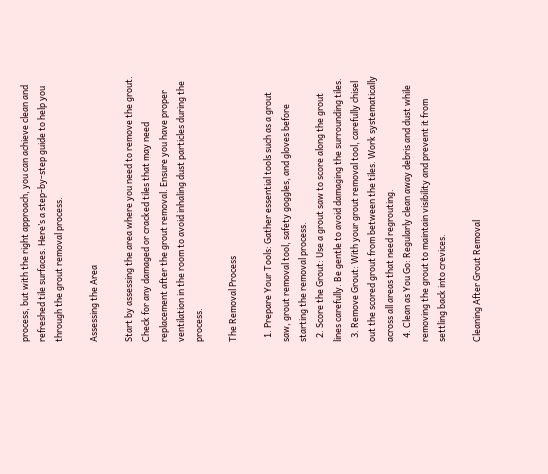process, but with the right approach, you can achieve clean and refreshed tile surfaces. Here’s a step-by-step guide to help you through the grout removal process.

Assessing the Area

Start by assessing the area where you need to remove the grout. Check for any damaged or cracked tiles that may need replacement after the grout removal. Ensure you have proper ventilation in the room to avoid inhaling dust particles during the process.

The Removal Process

  1. Prepare Your Tools: Gather essential tools such as a grout saw, grout removal tool, safety goggles, and gloves before starting the removal process.
  2. Score the Grout: Use a grout saw to score along the grout lines carefully. Be gentle to avoid damaging the surrounding tiles.
  3. Remove Grout: With your grout removal tool, carefully chisel out the scored grout from between the tiles. Work systematically across all areas that need regrouting.
  4. Clean as You Go: Regularly clean away debris and dust while removing the grout to maintain visibility and prevent it from settling back into crevices.

Cleaning After Grout Removal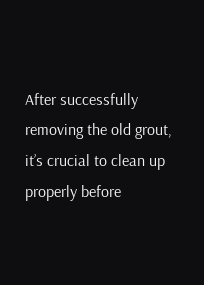After successfully removing the old grout, it’s crucial to clean up properly before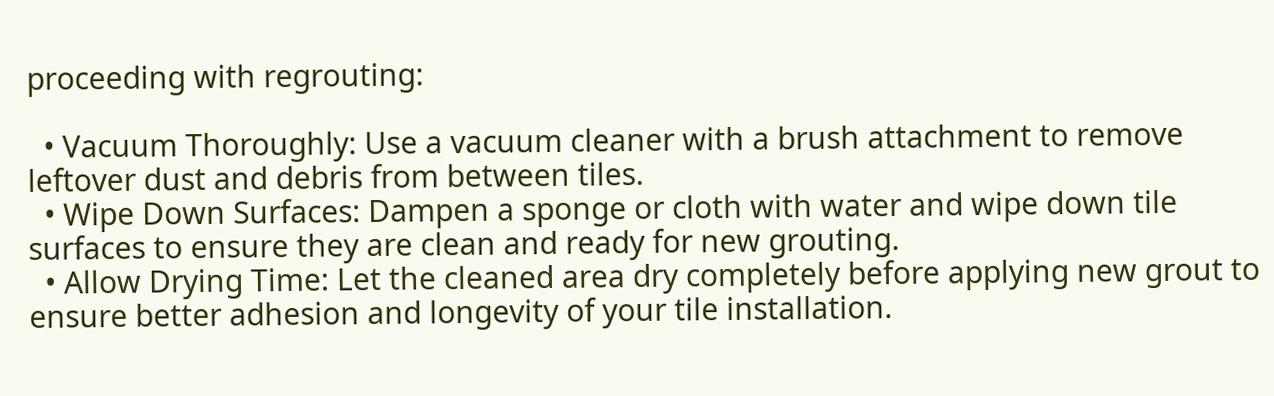proceeding with regrouting:

  • Vacuum Thoroughly: Use a vacuum cleaner with a brush attachment to remove leftover dust and debris from between tiles.
  • Wipe Down Surfaces: Dampen a sponge or cloth with water and wipe down tile surfaces to ensure they are clean and ready for new grouting.
  • Allow Drying Time: Let the cleaned area dry completely before applying new grout to ensure better adhesion and longevity of your tile installation.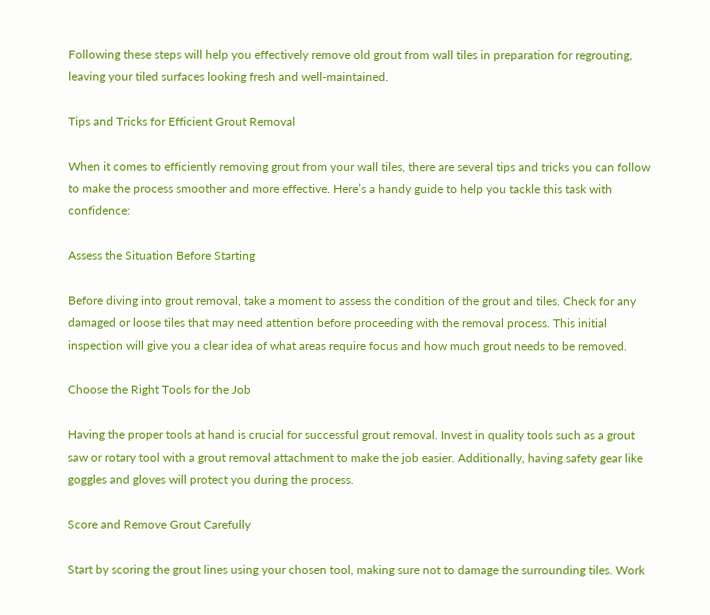Following these steps will help you effectively remove old grout from wall tiles in preparation for regrouting, leaving your tiled surfaces looking fresh and well-maintained.

Tips and Tricks for Efficient Grout Removal

When it comes to efficiently removing grout from your wall tiles, there are several tips and tricks you can follow to make the process smoother and more effective. Here’s a handy guide to help you tackle this task with confidence:

Assess the Situation Before Starting

Before diving into grout removal, take a moment to assess the condition of the grout and tiles. Check for any damaged or loose tiles that may need attention before proceeding with the removal process. This initial inspection will give you a clear idea of what areas require focus and how much grout needs to be removed.

Choose the Right Tools for the Job

Having the proper tools at hand is crucial for successful grout removal. Invest in quality tools such as a grout saw or rotary tool with a grout removal attachment to make the job easier. Additionally, having safety gear like goggles and gloves will protect you during the process.

Score and Remove Grout Carefully

Start by scoring the grout lines using your chosen tool, making sure not to damage the surrounding tiles. Work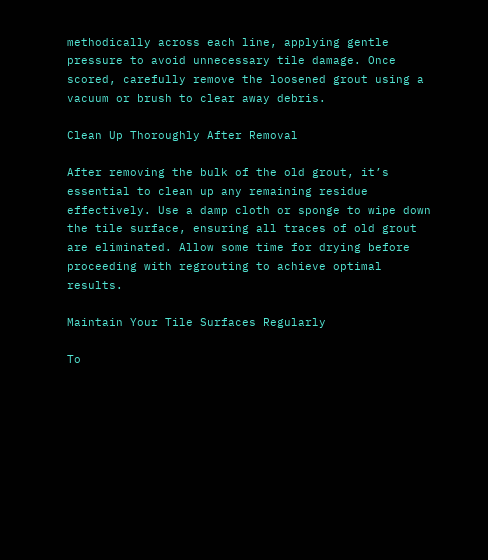methodically across each line, applying gentle pressure to avoid unnecessary tile damage. Once scored, carefully remove the loosened grout using a vacuum or brush to clear away debris.

Clean Up Thoroughly After Removal

After removing the bulk of the old grout, it’s essential to clean up any remaining residue effectively. Use a damp cloth or sponge to wipe down the tile surface, ensuring all traces of old grout are eliminated. Allow some time for drying before proceeding with regrouting to achieve optimal results.

Maintain Your Tile Surfaces Regularly

To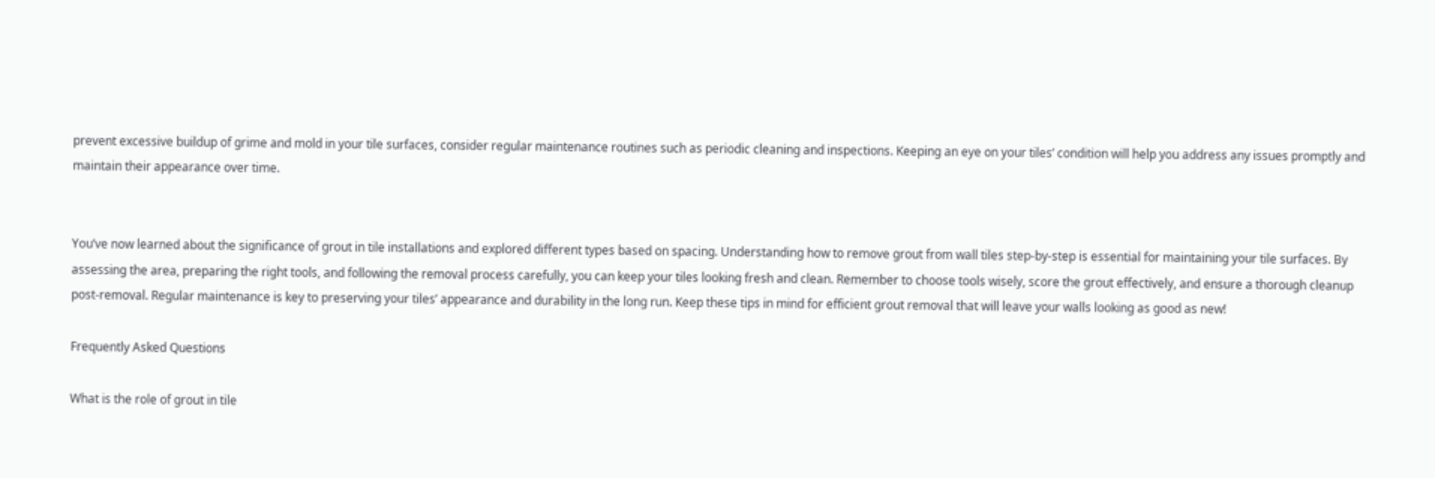prevent excessive buildup of grime and mold in your tile surfaces, consider regular maintenance routines such as periodic cleaning and inspections. Keeping an eye on your tiles’ condition will help you address any issues promptly and maintain their appearance over time.


You’ve now learned about the significance of grout in tile installations and explored different types based on spacing. Understanding how to remove grout from wall tiles step-by-step is essential for maintaining your tile surfaces. By assessing the area, preparing the right tools, and following the removal process carefully, you can keep your tiles looking fresh and clean. Remember to choose tools wisely, score the grout effectively, and ensure a thorough cleanup post-removal. Regular maintenance is key to preserving your tiles’ appearance and durability in the long run. Keep these tips in mind for efficient grout removal that will leave your walls looking as good as new!

Frequently Asked Questions

What is the role of grout in tile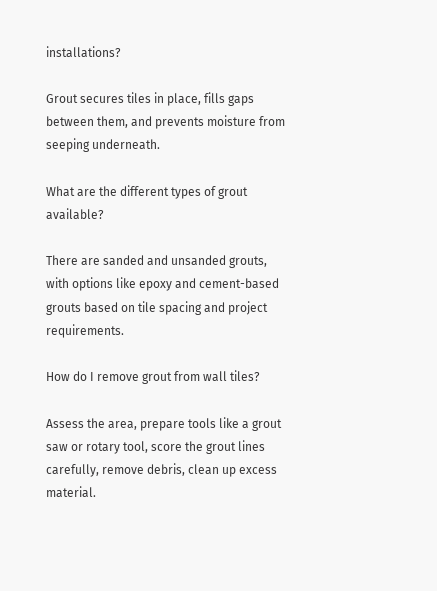installations?

Grout secures tiles in place, fills gaps between them, and prevents moisture from seeping underneath.

What are the different types of grout available?

There are sanded and unsanded grouts, with options like epoxy and cement-based grouts based on tile spacing and project requirements.

How do I remove grout from wall tiles?

Assess the area, prepare tools like a grout saw or rotary tool, score the grout lines carefully, remove debris, clean up excess material.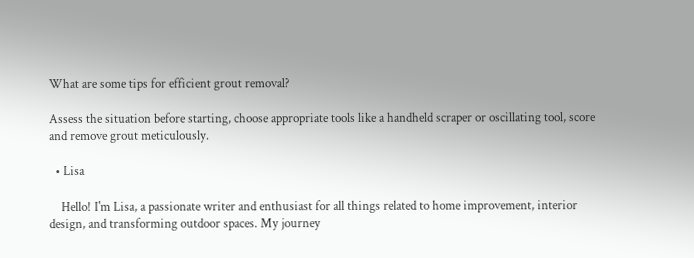What are some tips for efficient grout removal?

Assess the situation before starting, choose appropriate tools like a handheld scraper or oscillating tool, score and remove grout meticulously.

  • Lisa

    Hello! I'm Lisa, a passionate writer and enthusiast for all things related to home improvement, interior design, and transforming outdoor spaces. My journey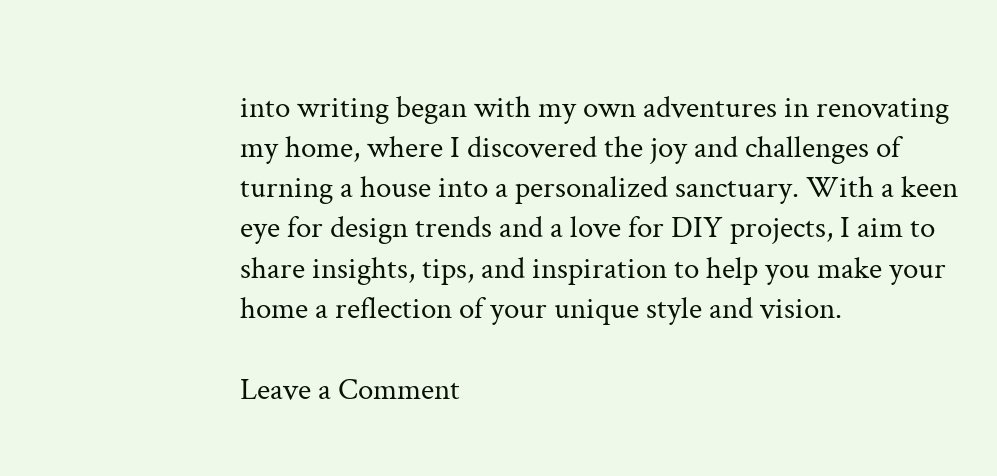into writing began with my own adventures in renovating my home, where I discovered the joy and challenges of turning a house into a personalized sanctuary. With a keen eye for design trends and a love for DIY projects, I aim to share insights, tips, and inspiration to help you make your home a reflection of your unique style and vision.

Leave a Comment